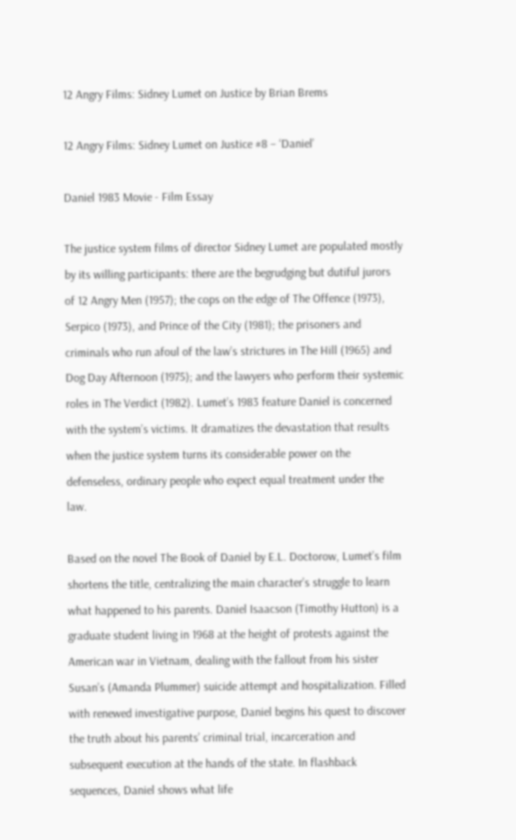12 Angry Films: Sidney Lumet on Justice by Brian Brems

12 Angry Films: Sidney Lumet on Justice #8 – ‘Daniel’

Daniel 1983 Movie - Film Essay

The justice system films of director Sidney Lumet are populated mostly by its willing participants: there are the begrudging but dutiful jurors of 12 Angry Men (1957); the cops on the edge of The Offence (1973), Serpico (1973), and Prince of the City (1981); the prisoners and criminals who run afoul of the law’s strictures in The Hill (1965) and Dog Day Afternoon (1975); and the lawyers who perform their systemic roles in The Verdict (1982). Lumet’s 1983 feature Daniel is concerned with the system’s victims. It dramatizes the devastation that results when the justice system turns its considerable power on the defenseless, ordinary people who expect equal treatment under the law.

Based on the novel The Book of Daniel by E.L. Doctorow, Lumet’s film shortens the title, centralizing the main character’s struggle to learn what happened to his parents. Daniel Isaacson (Timothy Hutton) is a graduate student living in 1968 at the height of protests against the American war in Vietnam, dealing with the fallout from his sister Susan’s (Amanda Plummer) suicide attempt and hospitalization. Filled with renewed investigative purpose, Daniel begins his quest to discover the truth about his parents’ criminal trial, incarceration and subsequent execution at the hands of the state. In flashback sequences, Daniel shows what life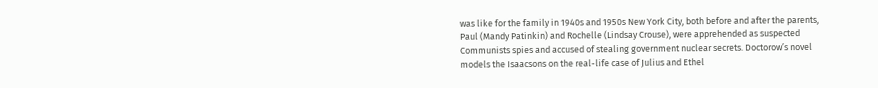was like for the family in 1940s and 1950s New York City, both before and after the parents, Paul (Mandy Patinkin) and Rochelle (Lindsay Crouse), were apprehended as suspected Communists spies and accused of stealing government nuclear secrets. Doctorow’s novel models the Isaacsons on the real-life case of Julius and Ethel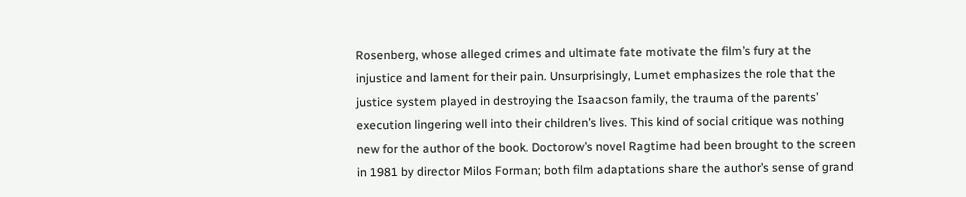Rosenberg, whose alleged crimes and ultimate fate motivate the film’s fury at the injustice and lament for their pain. Unsurprisingly, Lumet emphasizes the role that the justice system played in destroying the Isaacson family, the trauma of the parents’ execution lingering well into their children’s lives. This kind of social critique was nothing new for the author of the book. Doctorow’s novel Ragtime had been brought to the screen in 1981 by director Milos Forman; both film adaptations share the author’s sense of grand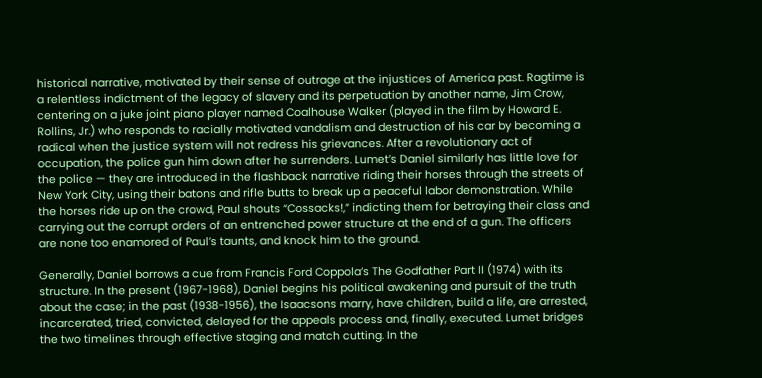historical narrative, motivated by their sense of outrage at the injustices of America past. Ragtime is a relentless indictment of the legacy of slavery and its perpetuation by another name, Jim Crow, centering on a juke joint piano player named Coalhouse Walker (played in the film by Howard E. Rollins, Jr.) who responds to racially motivated vandalism and destruction of his car by becoming a radical when the justice system will not redress his grievances. After a revolutionary act of occupation, the police gun him down after he surrenders. Lumet’s Daniel similarly has little love for the police — they are introduced in the flashback narrative riding their horses through the streets of New York City, using their batons and rifle butts to break up a peaceful labor demonstration. While the horses ride up on the crowd, Paul shouts “Cossacks!,” indicting them for betraying their class and carrying out the corrupt orders of an entrenched power structure at the end of a gun. The officers are none too enamored of Paul’s taunts, and knock him to the ground.

Generally, Daniel borrows a cue from Francis Ford Coppola’s The Godfather Part II (1974) with its structure. In the present (1967-1968), Daniel begins his political awakening and pursuit of the truth about the case; in the past (1938-1956), the Isaacsons marry, have children, build a life, are arrested, incarcerated, tried, convicted, delayed for the appeals process and, finally, executed. Lumet bridges the two timelines through effective staging and match cutting. In the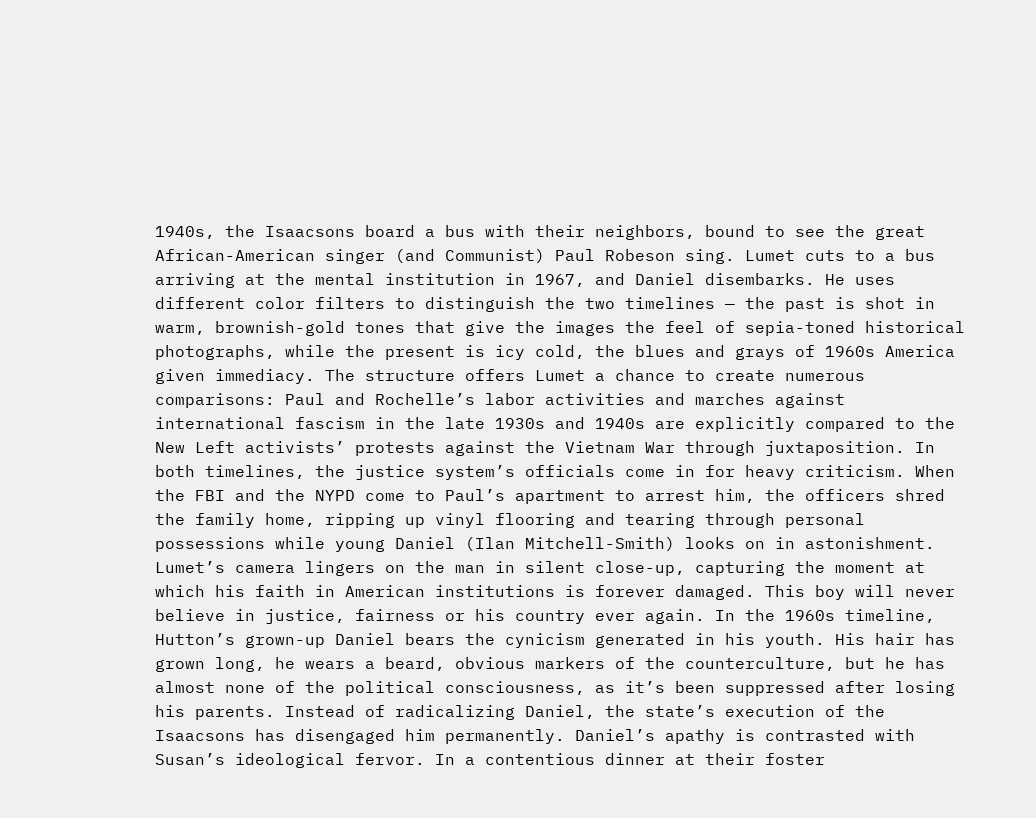1940s, the Isaacsons board a bus with their neighbors, bound to see the great African-American singer (and Communist) Paul Robeson sing. Lumet cuts to a bus arriving at the mental institution in 1967, and Daniel disembarks. He uses different color filters to distinguish the two timelines — the past is shot in warm, brownish-gold tones that give the images the feel of sepia-toned historical photographs, while the present is icy cold, the blues and grays of 1960s America given immediacy. The structure offers Lumet a chance to create numerous comparisons: Paul and Rochelle’s labor activities and marches against international fascism in the late 1930s and 1940s are explicitly compared to the New Left activists’ protests against the Vietnam War through juxtaposition. In both timelines, the justice system’s officials come in for heavy criticism. When the FBI and the NYPD come to Paul’s apartment to arrest him, the officers shred the family home, ripping up vinyl flooring and tearing through personal possessions while young Daniel (Ilan Mitchell-Smith) looks on in astonishment. Lumet’s camera lingers on the man in silent close-up, capturing the moment at which his faith in American institutions is forever damaged. This boy will never believe in justice, fairness or his country ever again. In the 1960s timeline, Hutton’s grown-up Daniel bears the cynicism generated in his youth. His hair has grown long, he wears a beard, obvious markers of the counterculture, but he has almost none of the political consciousness, as it’s been suppressed after losing his parents. Instead of radicalizing Daniel, the state’s execution of the Isaacsons has disengaged him permanently. Daniel’s apathy is contrasted with Susan’s ideological fervor. In a contentious dinner at their foster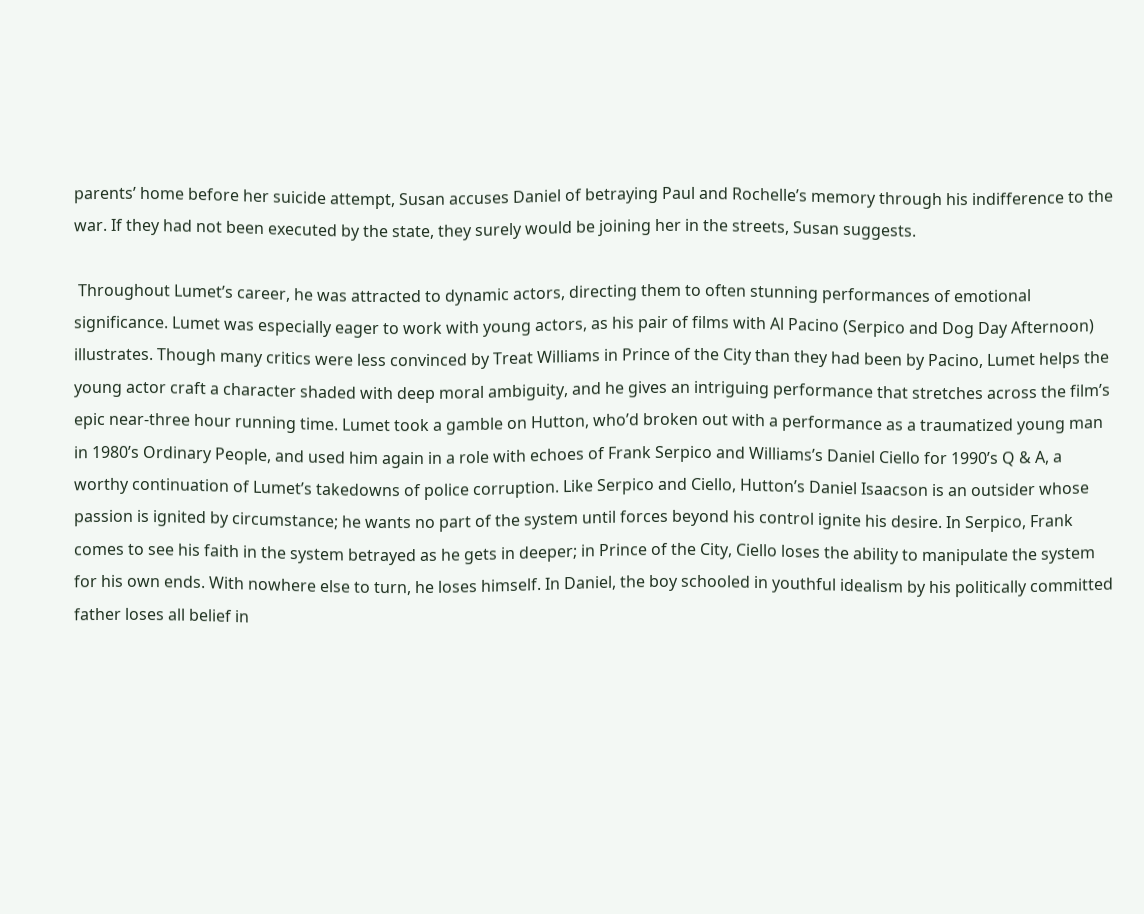parents’ home before her suicide attempt, Susan accuses Daniel of betraying Paul and Rochelle’s memory through his indifference to the war. If they had not been executed by the state, they surely would be joining her in the streets, Susan suggests.

 Throughout Lumet’s career, he was attracted to dynamic actors, directing them to often stunning performances of emotional significance. Lumet was especially eager to work with young actors, as his pair of films with Al Pacino (Serpico and Dog Day Afternoon) illustrates. Though many critics were less convinced by Treat Williams in Prince of the City than they had been by Pacino, Lumet helps the young actor craft a character shaded with deep moral ambiguity, and he gives an intriguing performance that stretches across the film’s epic near-three hour running time. Lumet took a gamble on Hutton, who’d broken out with a performance as a traumatized young man in 1980’s Ordinary People, and used him again in a role with echoes of Frank Serpico and Williams’s Daniel Ciello for 1990’s Q & A, a worthy continuation of Lumet’s takedowns of police corruption. Like Serpico and Ciello, Hutton’s Daniel Isaacson is an outsider whose passion is ignited by circumstance; he wants no part of the system until forces beyond his control ignite his desire. In Serpico, Frank comes to see his faith in the system betrayed as he gets in deeper; in Prince of the City, Ciello loses the ability to manipulate the system for his own ends. With nowhere else to turn, he loses himself. In Daniel, the boy schooled in youthful idealism by his politically committed father loses all belief in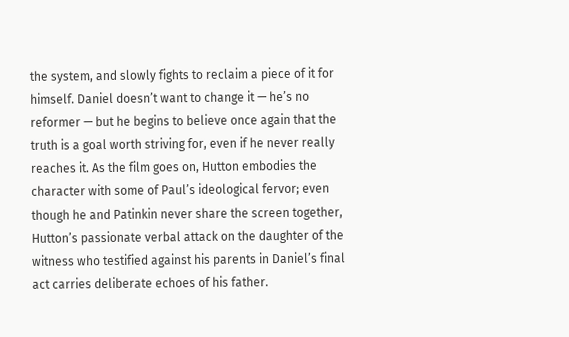the system, and slowly fights to reclaim a piece of it for himself. Daniel doesn’t want to change it — he’s no reformer — but he begins to believe once again that the truth is a goal worth striving for, even if he never really reaches it. As the film goes on, Hutton embodies the character with some of Paul’s ideological fervor; even though he and Patinkin never share the screen together, Hutton’s passionate verbal attack on the daughter of the witness who testified against his parents in Daniel’s final act carries deliberate echoes of his father.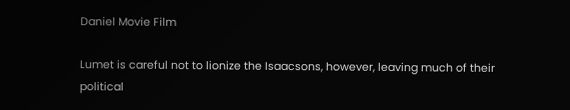Daniel Movie Film

Lumet is careful not to lionize the Isaacsons, however, leaving much of their political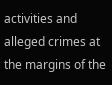activities and alleged crimes at the margins of the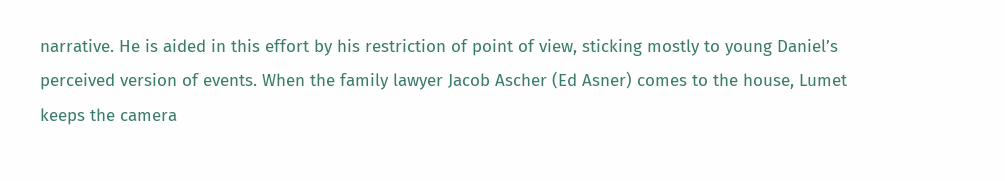narrative. He is aided in this effort by his restriction of point of view, sticking mostly to young Daniel’s perceived version of events. When the family lawyer Jacob Ascher (Ed Asner) comes to the house, Lumet keeps the camera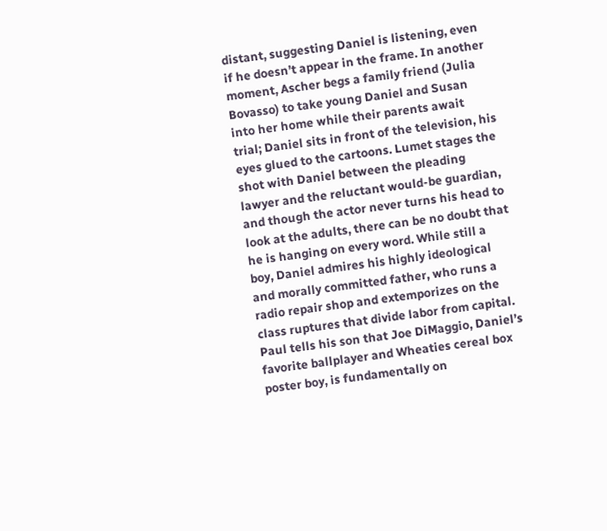distant, suggesting Daniel is listening, even if he doesn’t appear in the frame. In another moment, Ascher begs a family friend (Julia Bovasso) to take young Daniel and Susan into her home while their parents await trial; Daniel sits in front of the television, his eyes glued to the cartoons. Lumet stages the shot with Daniel between the pleading lawyer and the reluctant would-be guardian, and though the actor never turns his head to look at the adults, there can be no doubt that he is hanging on every word. While still a boy, Daniel admires his highly ideological and morally committed father, who runs a radio repair shop and extemporizes on the class ruptures that divide labor from capital. Paul tells his son that Joe DiMaggio, Daniel’s favorite ballplayer and Wheaties cereal box poster boy, is fundamentally on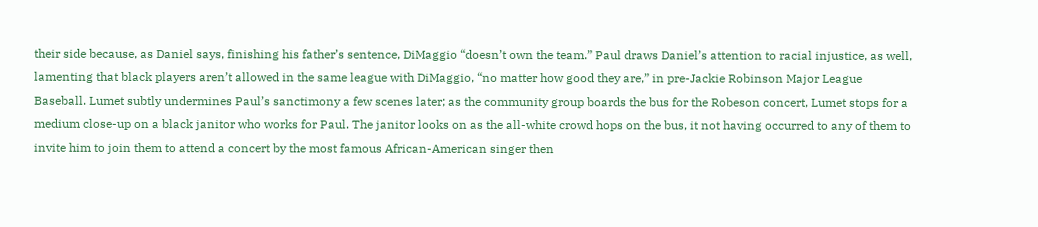their side because, as Daniel says, finishing his father’s sentence, DiMaggio “doesn’t own the team.” Paul draws Daniel’s attention to racial injustice, as well, lamenting that black players aren’t allowed in the same league with DiMaggio, “no matter how good they are,” in pre-Jackie Robinson Major League Baseball. Lumet subtly undermines Paul’s sanctimony a few scenes later; as the community group boards the bus for the Robeson concert, Lumet stops for a medium close-up on a black janitor who works for Paul. The janitor looks on as the all-white crowd hops on the bus, it not having occurred to any of them to invite him to join them to attend a concert by the most famous African-American singer then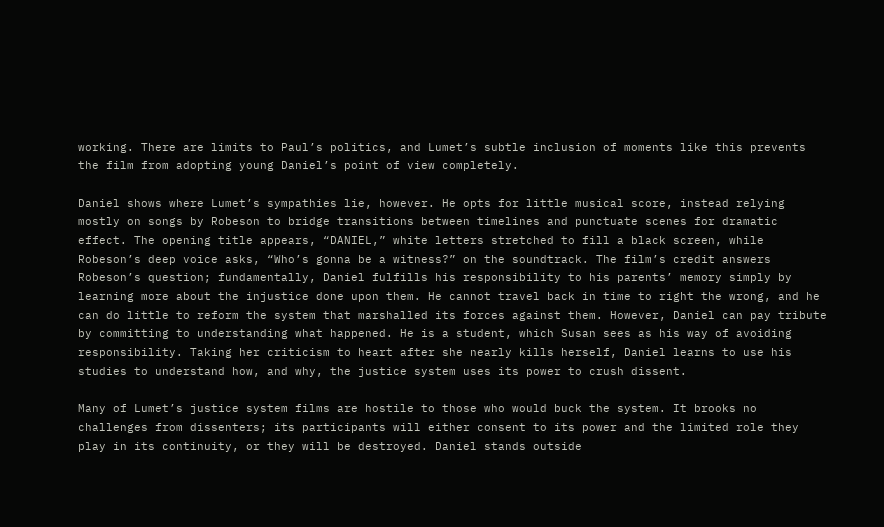working. There are limits to Paul’s politics, and Lumet’s subtle inclusion of moments like this prevents the film from adopting young Daniel’s point of view completely.

Daniel shows where Lumet’s sympathies lie, however. He opts for little musical score, instead relying mostly on songs by Robeson to bridge transitions between timelines and punctuate scenes for dramatic effect. The opening title appears, “DANIEL,” white letters stretched to fill a black screen, while Robeson’s deep voice asks, “Who’s gonna be a witness?” on the soundtrack. The film’s credit answers Robeson’s question; fundamentally, Daniel fulfills his responsibility to his parents’ memory simply by learning more about the injustice done upon them. He cannot travel back in time to right the wrong, and he can do little to reform the system that marshalled its forces against them. However, Daniel can pay tribute by committing to understanding what happened. He is a student, which Susan sees as his way of avoiding responsibility. Taking her criticism to heart after she nearly kills herself, Daniel learns to use his studies to understand how, and why, the justice system uses its power to crush dissent.

Many of Lumet’s justice system films are hostile to those who would buck the system. It brooks no challenges from dissenters; its participants will either consent to its power and the limited role they play in its continuity, or they will be destroyed. Daniel stands outside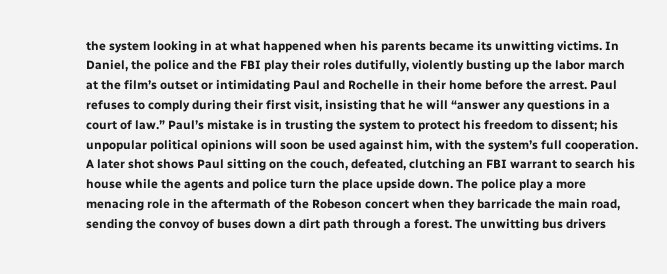the system looking in at what happened when his parents became its unwitting victims. In Daniel, the police and the FBI play their roles dutifully, violently busting up the labor march at the film’s outset or intimidating Paul and Rochelle in their home before the arrest. Paul refuses to comply during their first visit, insisting that he will “answer any questions in a court of law.” Paul’s mistake is in trusting the system to protect his freedom to dissent; his unpopular political opinions will soon be used against him, with the system’s full cooperation. A later shot shows Paul sitting on the couch, defeated, clutching an FBI warrant to search his house while the agents and police turn the place upside down. The police play a more menacing role in the aftermath of the Robeson concert when they barricade the main road, sending the convoy of buses down a dirt path through a forest. The unwitting bus drivers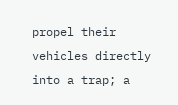propel their vehicles directly into a trap; a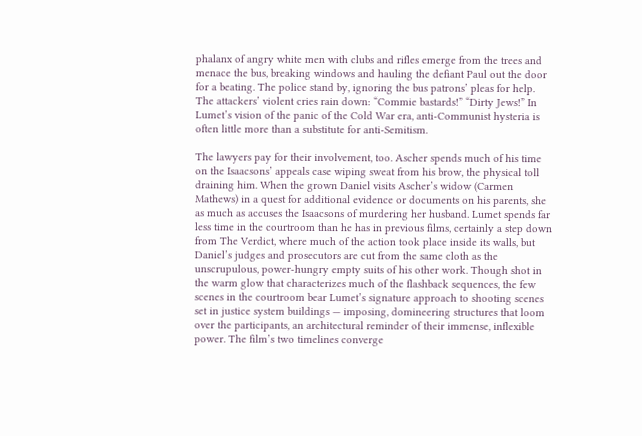phalanx of angry white men with clubs and rifles emerge from the trees and menace the bus, breaking windows and hauling the defiant Paul out the door for a beating. The police stand by, ignoring the bus patrons’ pleas for help. The attackers’ violent cries rain down: “Commie bastards!” “Dirty Jews!” In Lumet’s vision of the panic of the Cold War era, anti-Communist hysteria is often little more than a substitute for anti-Semitism.

The lawyers pay for their involvement, too. Ascher spends much of his time on the Isaacsons’ appeals case wiping sweat from his brow, the physical toll draining him. When the grown Daniel visits Ascher’s widow (Carmen Mathews) in a quest for additional evidence or documents on his parents, she as much as accuses the Isaacsons of murdering her husband. Lumet spends far less time in the courtroom than he has in previous films, certainly a step down from The Verdict, where much of the action took place inside its walls, but Daniel’s judges and prosecutors are cut from the same cloth as the unscrupulous, power-hungry empty suits of his other work. Though shot in the warm glow that characterizes much of the flashback sequences, the few scenes in the courtroom bear Lumet’s signature approach to shooting scenes set in justice system buildings — imposing, domineering structures that loom over the participants, an architectural reminder of their immense, inflexible power. The film’s two timelines converge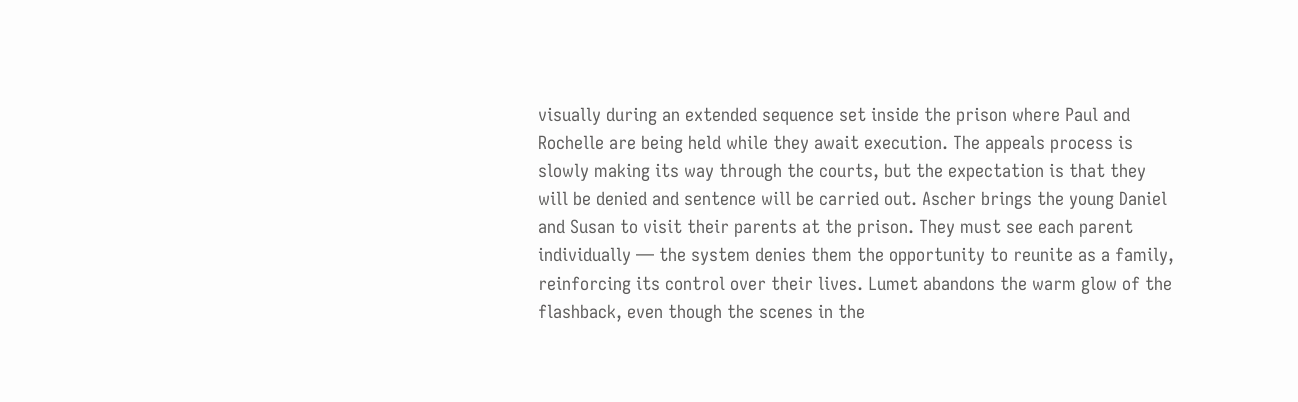visually during an extended sequence set inside the prison where Paul and Rochelle are being held while they await execution. The appeals process is slowly making its way through the courts, but the expectation is that they will be denied and sentence will be carried out. Ascher brings the young Daniel and Susan to visit their parents at the prison. They must see each parent individually — the system denies them the opportunity to reunite as a family, reinforcing its control over their lives. Lumet abandons the warm glow of the flashback, even though the scenes in the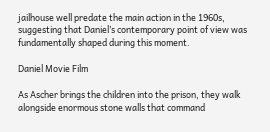jailhouse well predate the main action in the 1960s, suggesting that Daniel’s contemporary point of view was fundamentally shaped during this moment.

Daniel Movie Film

As Ascher brings the children into the prison, they walk alongside enormous stone walls that command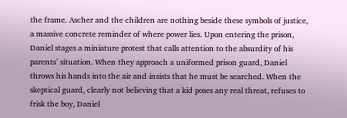the frame. Ascher and the children are nothing beside these symbols of justice, a massive concrete reminder of where power lies. Upon entering the prison, Daniel stages a miniature protest that calls attention to the absurdity of his parents’ situation. When they approach a uniformed prison guard, Daniel throws his hands into the air and insists that he must be searched. When the skeptical guard, clearly not believing that a kid poses any real threat, refuses to frisk the boy, Daniel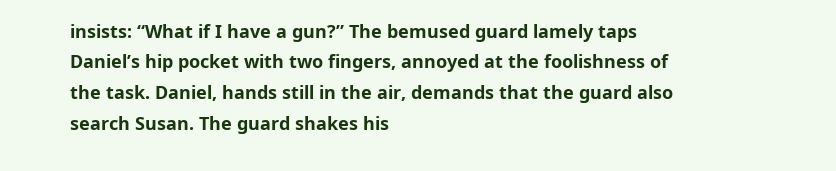insists: “What if I have a gun?” The bemused guard lamely taps Daniel’s hip pocket with two fingers, annoyed at the foolishness of the task. Daniel, hands still in the air, demands that the guard also search Susan. The guard shakes his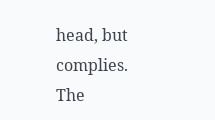head, but complies. The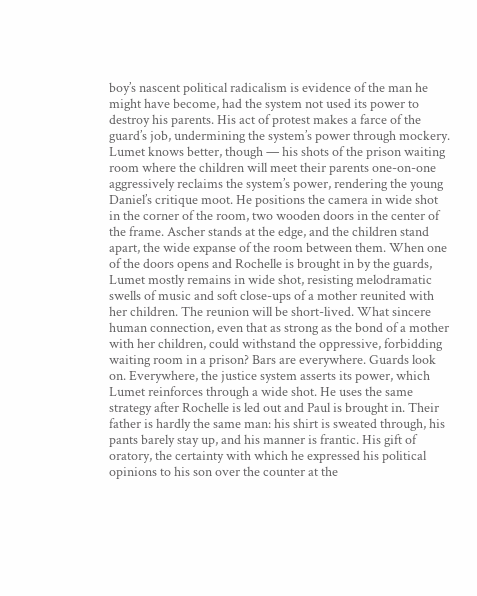boy’s nascent political radicalism is evidence of the man he might have become, had the system not used its power to destroy his parents. His act of protest makes a farce of the guard’s job, undermining the system’s power through mockery. Lumet knows better, though — his shots of the prison waiting room where the children will meet their parents one-on-one aggressively reclaims the system’s power, rendering the young Daniel’s critique moot. He positions the camera in wide shot in the corner of the room, two wooden doors in the center of the frame. Ascher stands at the edge, and the children stand apart, the wide expanse of the room between them. When one of the doors opens and Rochelle is brought in by the guards, Lumet mostly remains in wide shot, resisting melodramatic swells of music and soft close-ups of a mother reunited with her children. The reunion will be short-lived. What sincere human connection, even that as strong as the bond of a mother with her children, could withstand the oppressive, forbidding waiting room in a prison? Bars are everywhere. Guards look on. Everywhere, the justice system asserts its power, which Lumet reinforces through a wide shot. He uses the same strategy after Rochelle is led out and Paul is brought in. Their father is hardly the same man: his shirt is sweated through, his pants barely stay up, and his manner is frantic. His gift of oratory, the certainty with which he expressed his political opinions to his son over the counter at the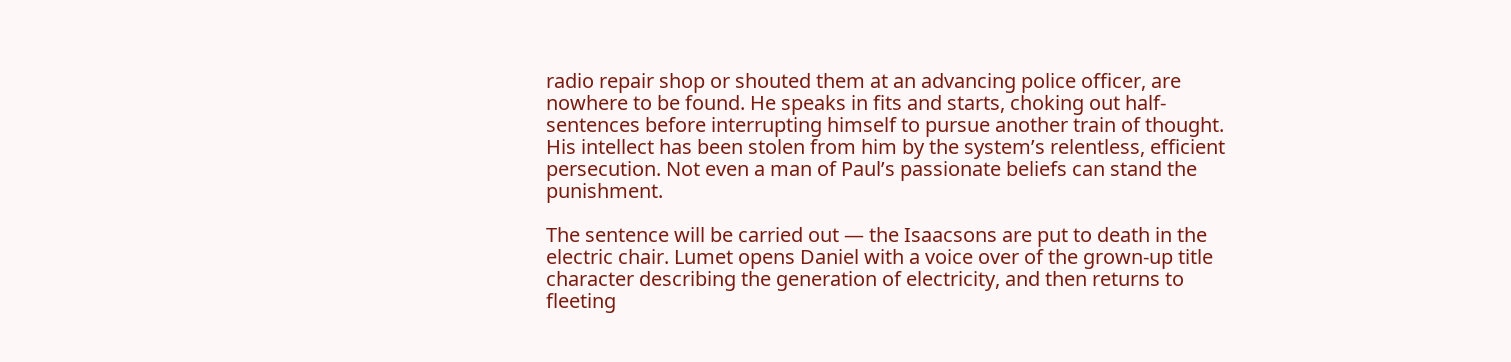radio repair shop or shouted them at an advancing police officer, are nowhere to be found. He speaks in fits and starts, choking out half-sentences before interrupting himself to pursue another train of thought. His intellect has been stolen from him by the system’s relentless, efficient persecution. Not even a man of Paul’s passionate beliefs can stand the punishment.

The sentence will be carried out — the Isaacsons are put to death in the electric chair. Lumet opens Daniel with a voice over of the grown-up title character describing the generation of electricity, and then returns to fleeting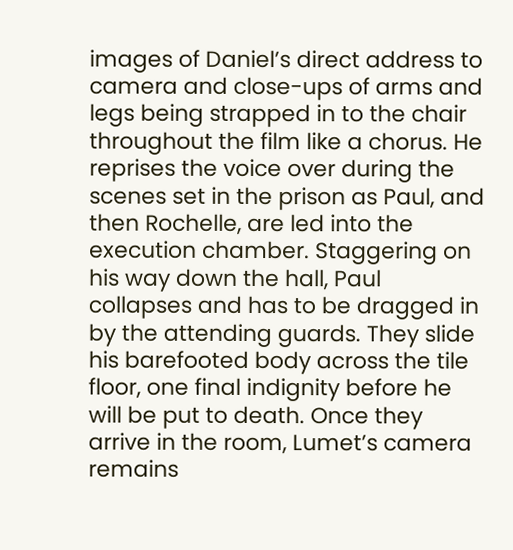images of Daniel’s direct address to camera and close-ups of arms and legs being strapped in to the chair throughout the film like a chorus. He reprises the voice over during the scenes set in the prison as Paul, and then Rochelle, are led into the execution chamber. Staggering on his way down the hall, Paul collapses and has to be dragged in by the attending guards. They slide his barefooted body across the tile floor, one final indignity before he will be put to death. Once they arrive in the room, Lumet’s camera remains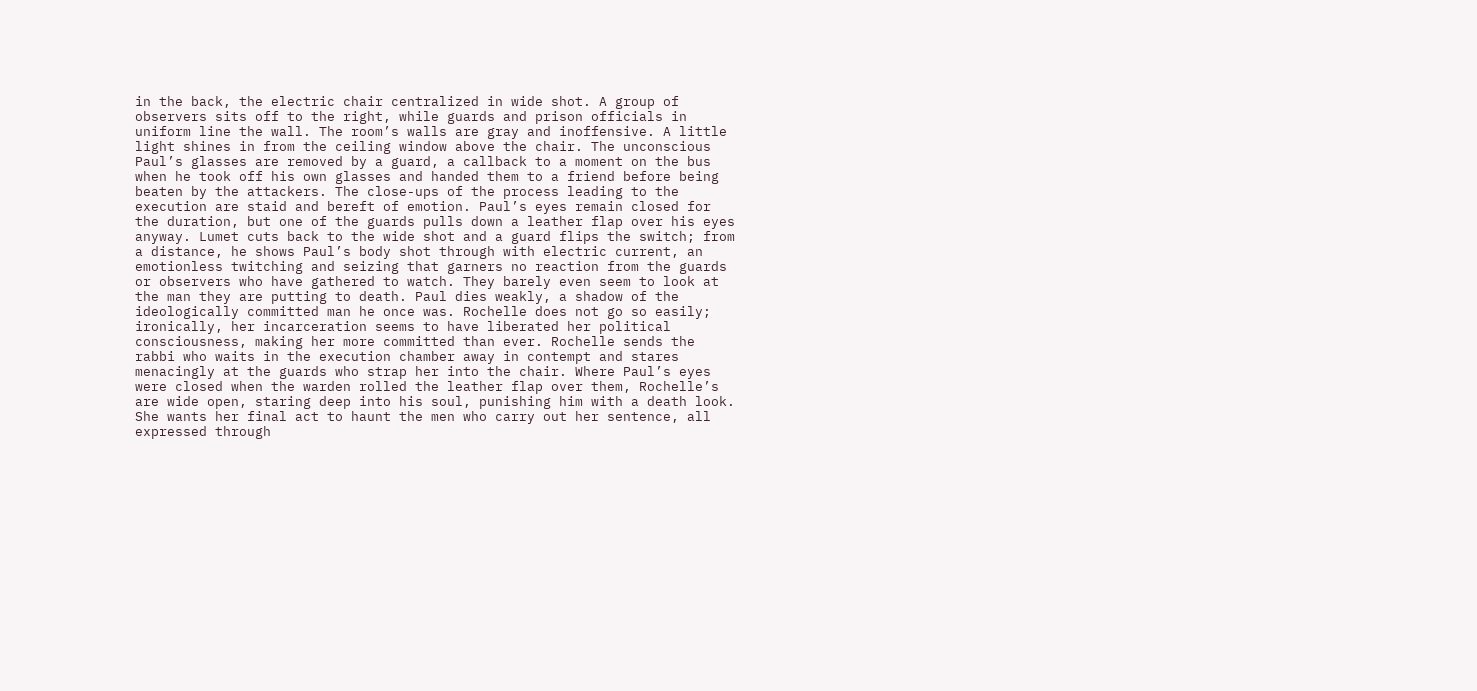in the back, the electric chair centralized in wide shot. A group of observers sits off to the right, while guards and prison officials in uniform line the wall. The room’s walls are gray and inoffensive. A little light shines in from the ceiling window above the chair. The unconscious Paul’s glasses are removed by a guard, a callback to a moment on the bus when he took off his own glasses and handed them to a friend before being beaten by the attackers. The close-ups of the process leading to the execution are staid and bereft of emotion. Paul’s eyes remain closed for the duration, but one of the guards pulls down a leather flap over his eyes anyway. Lumet cuts back to the wide shot and a guard flips the switch; from a distance, he shows Paul’s body shot through with electric current, an emotionless twitching and seizing that garners no reaction from the guards or observers who have gathered to watch. They barely even seem to look at the man they are putting to death. Paul dies weakly, a shadow of the ideologically committed man he once was. Rochelle does not go so easily; ironically, her incarceration seems to have liberated her political consciousness, making her more committed than ever. Rochelle sends the rabbi who waits in the execution chamber away in contempt and stares menacingly at the guards who strap her into the chair. Where Paul’s eyes were closed when the warden rolled the leather flap over them, Rochelle’s are wide open, staring deep into his soul, punishing him with a death look. She wants her final act to haunt the men who carry out her sentence, all expressed through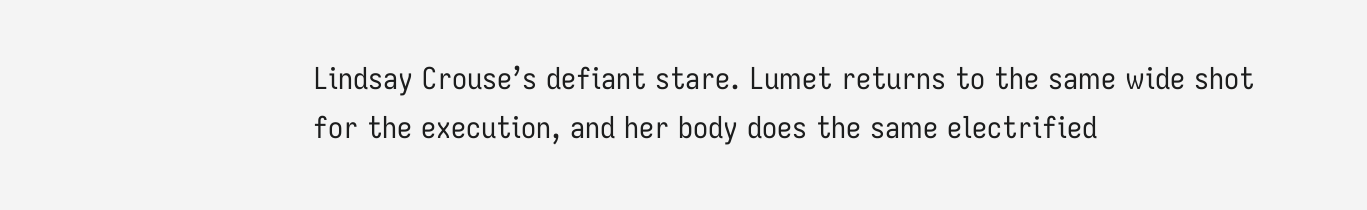Lindsay Crouse’s defiant stare. Lumet returns to the same wide shot for the execution, and her body does the same electrified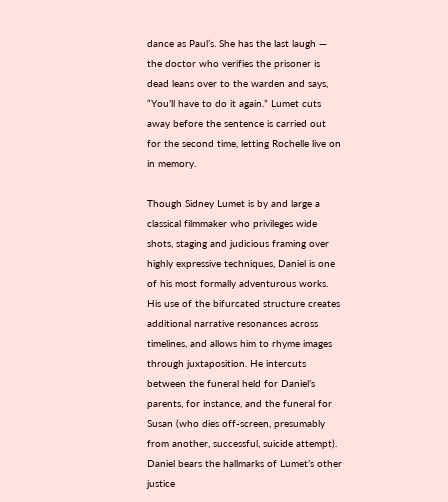dance as Paul’s. She has the last laugh — the doctor who verifies the prisoner is dead leans over to the warden and says, “You’ll have to do it again.” Lumet cuts away before the sentence is carried out for the second time, letting Rochelle live on in memory.

Though Sidney Lumet is by and large a classical filmmaker who privileges wide shots, staging and judicious framing over highly expressive techniques, Daniel is one of his most formally adventurous works. His use of the bifurcated structure creates additional narrative resonances across timelines, and allows him to rhyme images through juxtaposition. He intercuts between the funeral held for Daniel’s parents, for instance, and the funeral for Susan (who dies off-screen, presumably from another, successful, suicide attempt). Daniel bears the hallmarks of Lumet’s other justice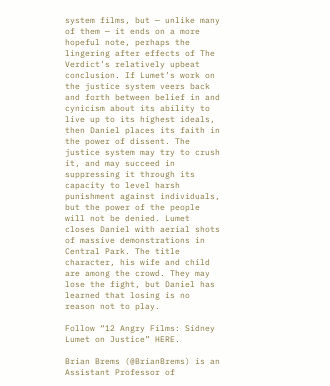system films, but — unlike many of them — it ends on a more hopeful note, perhaps the lingering after effects of The Verdict’s relatively upbeat conclusion. If Lumet’s work on the justice system veers back and forth between belief in and cynicism about its ability to live up to its highest ideals, then Daniel places its faith in the power of dissent. The justice system may try to crush it, and may succeed in suppressing it through its capacity to level harsh punishment against individuals, but the power of the people will not be denied. Lumet closes Daniel with aerial shots of massive demonstrations in Central Park. The title character, his wife and child are among the crowd. They may lose the fight, but Daniel has learned that losing is no reason not to play.

Follow “12 Angry Films: Sidney Lumet on Justice” HERE.

Brian Brems (@BrianBrems) is an Assistant Professor of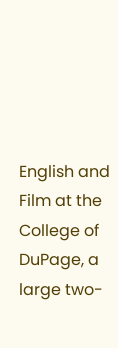English and Film at the College of DuPage, a large two-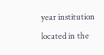year institution located in the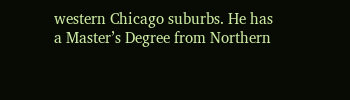western Chicago suburbs. He has a Master’s Degree from Northern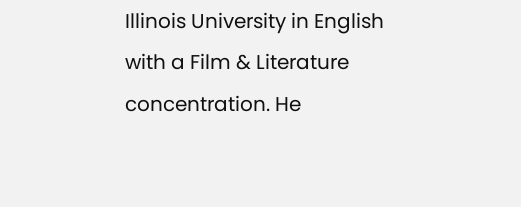Illinois University in English with a Film & Literature concentration. He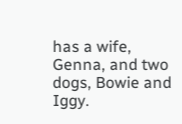has a wife, Genna, and two dogs, Bowie and Iggy.